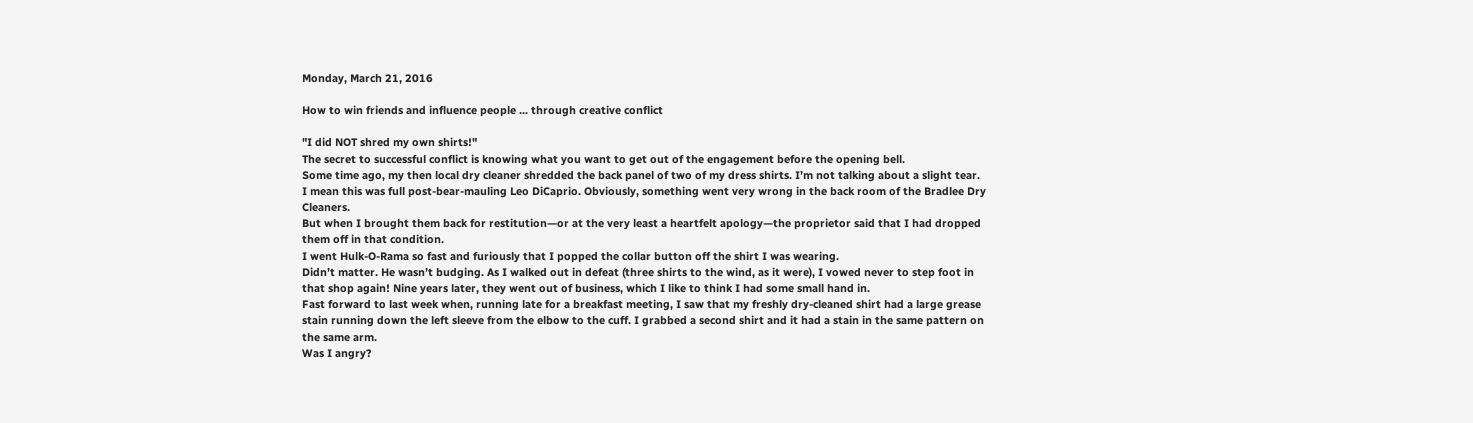Monday, March 21, 2016

How to win friends and influence people ... through creative conflict

"I did NOT shred my own shirts!"
The secret to successful conflict is knowing what you want to get out of the engagement before the opening bell.
Some time ago, my then local dry cleaner shredded the back panel of two of my dress shirts. I’m not talking about a slight tear. I mean this was full post-bear-mauling Leo DiCaprio. Obviously, something went very wrong in the back room of the Bradlee Dry Cleaners.
But when I brought them back for restitution—or at the very least a heartfelt apology—the proprietor said that I had dropped them off in that condition.
I went Hulk-O-Rama so fast and furiously that I popped the collar button off the shirt I was wearing.
Didn’t matter. He wasn’t budging. As I walked out in defeat (three shirts to the wind, as it were), I vowed never to step foot in that shop again! Nine years later, they went out of business, which I like to think I had some small hand in.
Fast forward to last week when, running late for a breakfast meeting, I saw that my freshly dry-cleaned shirt had a large grease stain running down the left sleeve from the elbow to the cuff. I grabbed a second shirt and it had a stain in the same pattern on the same arm.
Was I angry?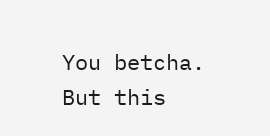You betcha. But this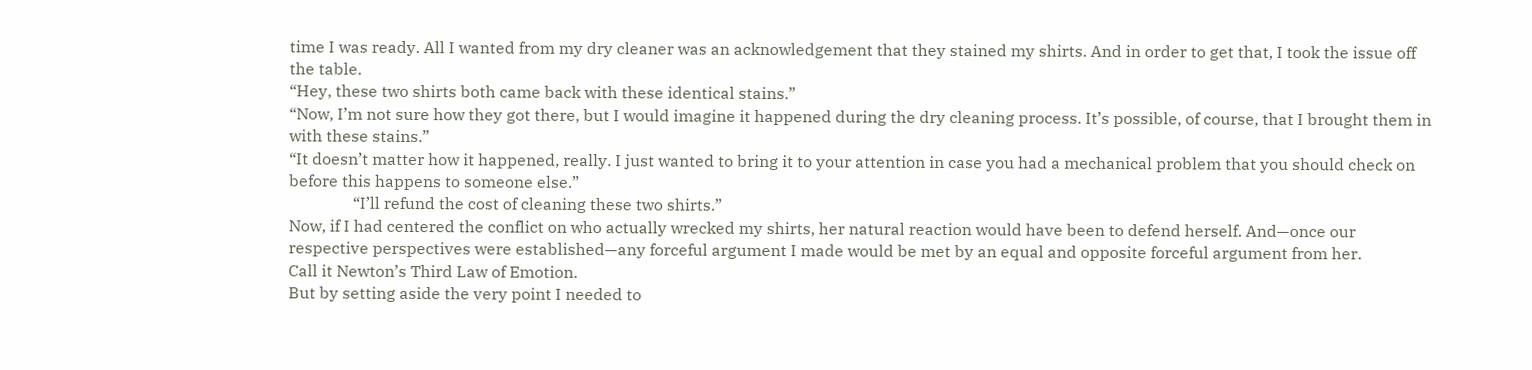time I was ready. All I wanted from my dry cleaner was an acknowledgement that they stained my shirts. And in order to get that, I took the issue off the table.
“Hey, these two shirts both came back with these identical stains.”
“Now, I’m not sure how they got there, but I would imagine it happened during the dry cleaning process. It’s possible, of course, that I brought them in with these stains.”
“It doesn’t matter how it happened, really. I just wanted to bring it to your attention in case you had a mechanical problem that you should check on before this happens to someone else.”
                “I’ll refund the cost of cleaning these two shirts.”
Now, if I had centered the conflict on who actually wrecked my shirts, her natural reaction would have been to defend herself. And—once our respective perspectives were established—any forceful argument I made would be met by an equal and opposite forceful argument from her.
Call it Newton’s Third Law of Emotion.
But by setting aside the very point I needed to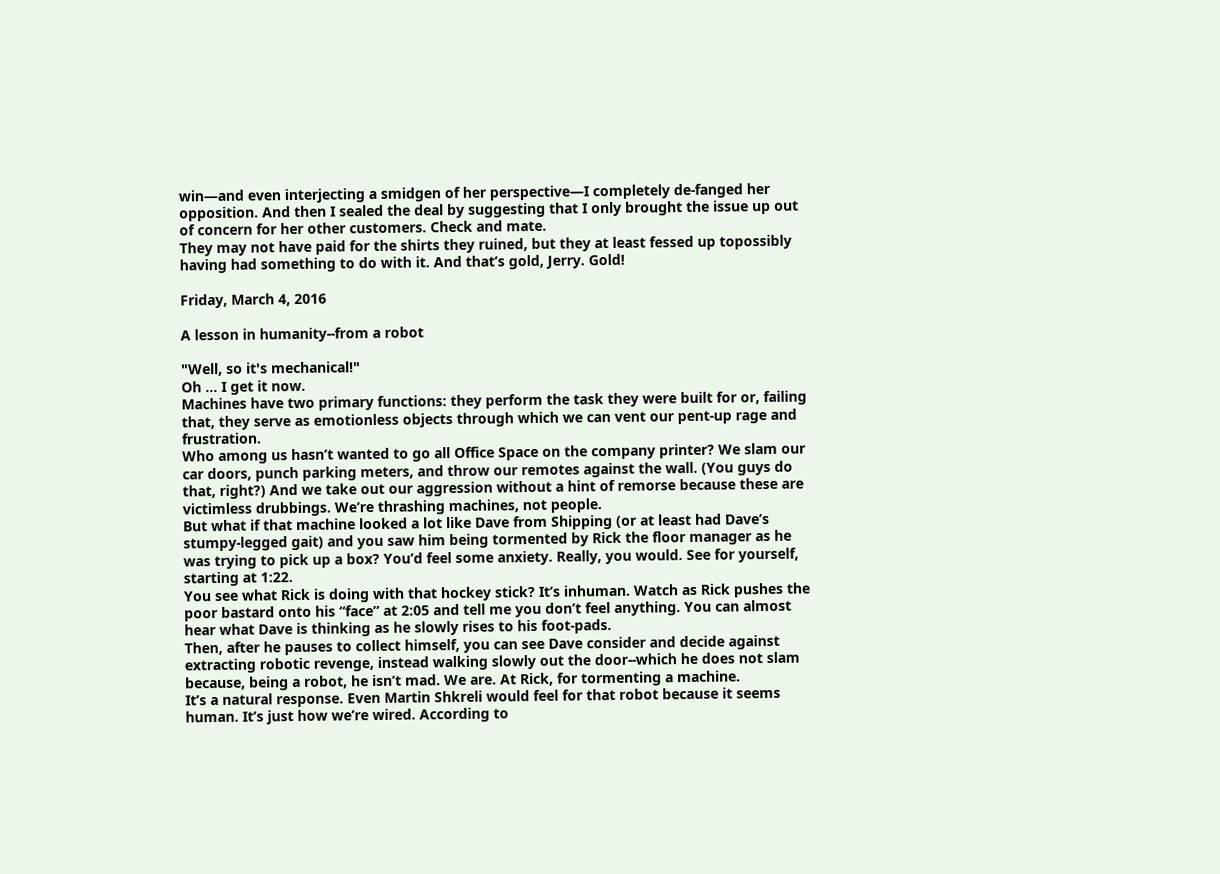win—and even interjecting a smidgen of her perspective—I completely de-fanged her opposition. And then I sealed the deal by suggesting that I only brought the issue up out of concern for her other customers. Check and mate.
They may not have paid for the shirts they ruined, but they at least fessed up topossibly having had something to do with it. And that’s gold, Jerry. Gold!

Friday, March 4, 2016

A lesson in humanity--from a robot

"Well, so it's mechanical!"
Oh ... I get it now.
Machines have two primary functions: they perform the task they were built for or, failing that, they serve as emotionless objects through which we can vent our pent-up rage and frustration.
Who among us hasn’t wanted to go all Office Space on the company printer? We slam our car doors, punch parking meters, and throw our remotes against the wall. (You guys do that, right?) And we take out our aggression without a hint of remorse because these are victimless drubbings. We’re thrashing machines, not people.
But what if that machine looked a lot like Dave from Shipping (or at least had Dave’s stumpy-legged gait) and you saw him being tormented by Rick the floor manager as he was trying to pick up a box? You’d feel some anxiety. Really, you would. See for yourself, starting at 1:22.
You see what Rick is doing with that hockey stick? It’s inhuman. Watch as Rick pushes the poor bastard onto his “face” at 2:05 and tell me you don’t feel anything. You can almost hear what Dave is thinking as he slowly rises to his foot-pads.
Then, after he pauses to collect himself, you can see Dave consider and decide against extracting robotic revenge, instead walking slowly out the door--which he does not slam because, being a robot, he isn’t mad. We are. At Rick, for tormenting a machine.
It’s a natural response. Even Martin Shkreli would feel for that robot because it seems human. It’s just how we’re wired. According to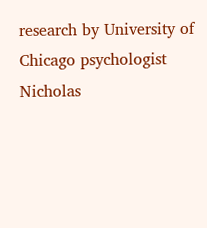research by University of Chicago psychologist Nicholas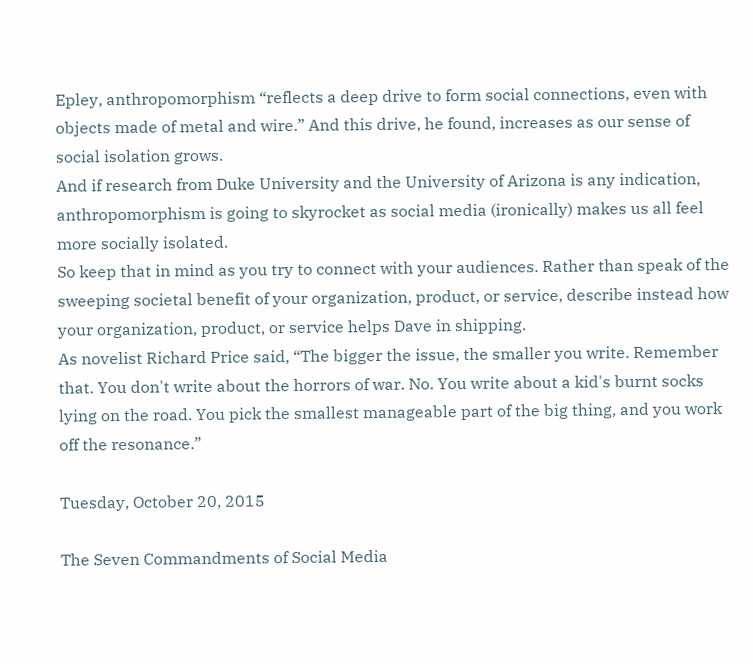Epley, anthropomorphism “reflects a deep drive to form social connections, even with objects made of metal and wire.” And this drive, he found, increases as our sense of social isolation grows.
And if research from Duke University and the University of Arizona is any indication, anthropomorphism is going to skyrocket as social media (ironically) makes us all feel more socially isolated.
So keep that in mind as you try to connect with your audiences. Rather than speak of the sweeping societal benefit of your organization, product, or service, describe instead how your organization, product, or service helps Dave in shipping.
As novelist Richard Price said, “The bigger the issue, the smaller you write. Remember that. You don't write about the horrors of war. No. You write about a kid's burnt socks lying on the road. You pick the smallest manageable part of the big thing, and you work off the resonance.”

Tuesday, October 20, 2015

The Seven Commandments of Social Media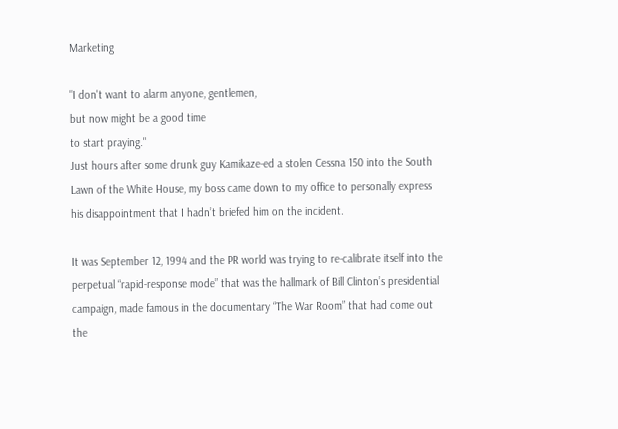Marketing

"I don't want to alarm anyone, gentlemen,
but now might be a good time
to start praying."
Just hours after some drunk guy Kamikaze-ed a stolen Cessna 150 into the South Lawn of the White House, my boss came down to my office to personally express his disappointment that I hadn’t briefed him on the incident.

It was September 12, 1994 and the PR world was trying to re-calibrate itself into the perpetual “rapid-response mode” that was the hallmark of Bill Clinton’s presidential campaign, made famous in the documentary “The War Room” that had come out the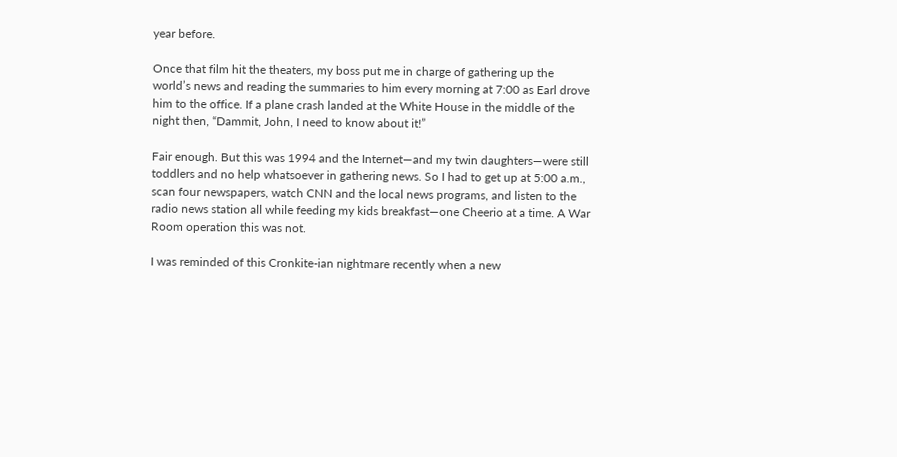year before.

Once that film hit the theaters, my boss put me in charge of gathering up the world’s news and reading the summaries to him every morning at 7:00 as Earl drove him to the office. If a plane crash landed at the White House in the middle of the night then, “Dammit, John, I need to know about it!”

Fair enough. But this was 1994 and the Internet—and my twin daughters—were still toddlers and no help whatsoever in gathering news. So I had to get up at 5:00 a.m., scan four newspapers, watch CNN and the local news programs, and listen to the radio news station all while feeding my kids breakfast—one Cheerio at a time. A War Room operation this was not.

I was reminded of this Cronkite-ian nightmare recently when a new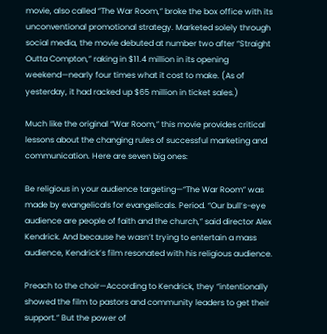movie, also called “The War Room,” broke the box office with its unconventional promotional strategy. Marketed solely through social media, the movie debuted at number two after “Straight Outta Compton,” raking in $11.4 million in its opening weekend—nearly four times what it cost to make. (As of yesterday, it had racked up $65 million in ticket sales.)

Much like the original “War Room,” this movie provides critical lessons about the changing rules of successful marketing and communication. Here are seven big ones:

Be religious in your audience targeting—“The War Room” was made by evangelicals for evangelicals. Period. “Our bull’s-eye audience are people of faith and the church,” said director Alex Kendrick. And because he wasn’t trying to entertain a mass audience, Kendrick’s film resonated with his religious audience.

Preach to the choir—According to Kendrick, they “intentionally showed the film to pastors and community leaders to get their support.” But the power of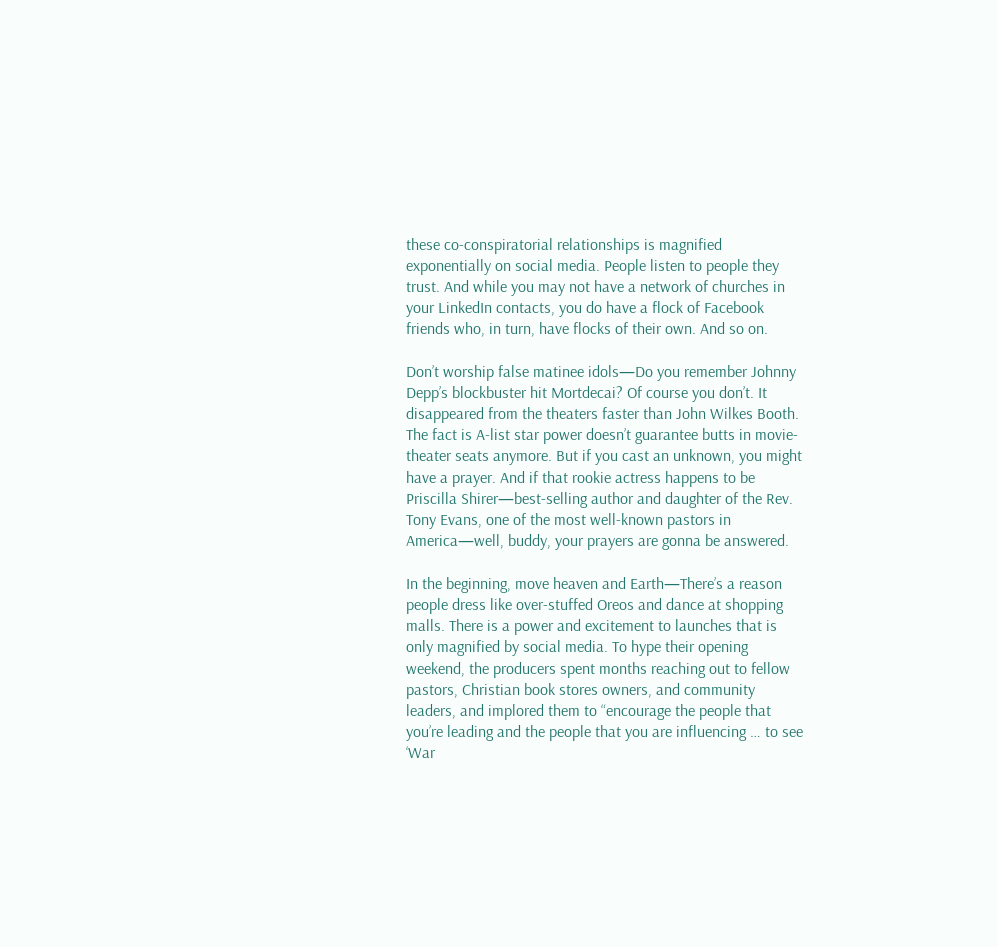these co-conspiratorial relationships is magnified exponentially on social media. People listen to people they trust. And while you may not have a network of churches in your LinkedIn contacts, you do have a flock of Facebook friends who, in turn, have flocks of their own. And so on.

Don’t worship false matinee idols—Do you remember Johnny Depp’s blockbuster hit Mortdecai? Of course you don’t. It disappeared from the theaters faster than John Wilkes Booth. The fact is A-list star power doesn’t guarantee butts in movie-theater seats anymore. But if you cast an unknown, you might have a prayer. And if that rookie actress happens to be Priscilla Shirer—best-selling author and daughter of the Rev. Tony Evans, one of the most well-known pastors in America—well, buddy, your prayers are gonna be answered.

In the beginning, move heaven and Earth—There’s a reason people dress like over-stuffed Oreos and dance at shopping malls. There is a power and excitement to launches that is only magnified by social media. To hype their opening weekend, the producers spent months reaching out to fellow pastors, Christian book stores owners, and community leaders, and implored them to “encourage the people that you’re leading and the people that you are influencing … to see ‘War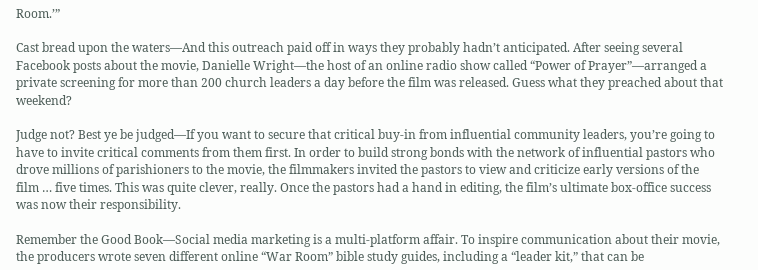Room.’”

Cast bread upon the waters—And this outreach paid off in ways they probably hadn’t anticipated. After seeing several Facebook posts about the movie, Danielle Wright—the host of an online radio show called “Power of Prayer”—arranged a private screening for more than 200 church leaders a day before the film was released. Guess what they preached about that weekend?

Judge not? Best ye be judged—If you want to secure that critical buy-in from influential community leaders, you’re going to have to invite critical comments from them first. In order to build strong bonds with the network of influential pastors who drove millions of parishioners to the movie, the filmmakers invited the pastors to view and criticize early versions of the film … five times. This was quite clever, really. Once the pastors had a hand in editing, the film’s ultimate box-office success was now their responsibility.

Remember the Good Book—Social media marketing is a multi-platform affair. To inspire communication about their movie, the producers wrote seven different online “War Room” bible study guides, including a “leader kit,” that can be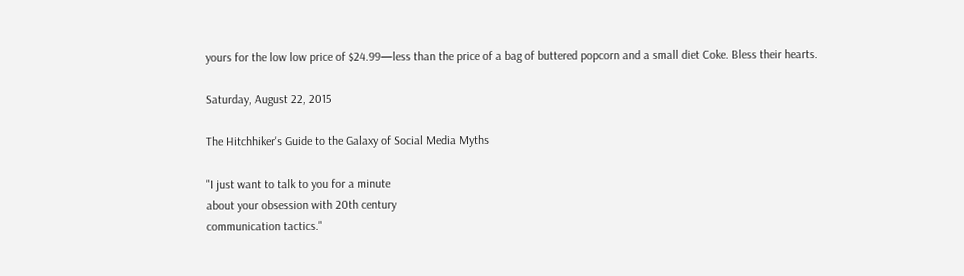yours for the low low price of $24.99—less than the price of a bag of buttered popcorn and a small diet Coke. Bless their hearts.

Saturday, August 22, 2015

The Hitchhiker's Guide to the Galaxy of Social Media Myths

"I just want to talk to you for a minute
about your obsession with 20th century
communication tactics."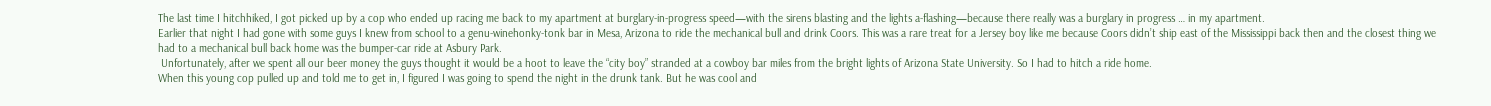The last time I hitchhiked, I got picked up by a cop who ended up racing me back to my apartment at burglary-in-progress speed—with the sirens blasting and the lights a-flashing—because there really was a burglary in progress … in my apartment.
Earlier that night I had gone with some guys I knew from school to a genu-winehonky-tonk bar in Mesa, Arizona to ride the mechanical bull and drink Coors. This was a rare treat for a Jersey boy like me because Coors didn’t ship east of the Mississippi back then and the closest thing we had to a mechanical bull back home was the bumper-car ride at Asbury Park.
 Unfortunately, after we spent all our beer money the guys thought it would be a hoot to leave the “city boy” stranded at a cowboy bar miles from the bright lights of Arizona State University. So I had to hitch a ride home.
When this young cop pulled up and told me to get in, I figured I was going to spend the night in the drunk tank. But he was cool and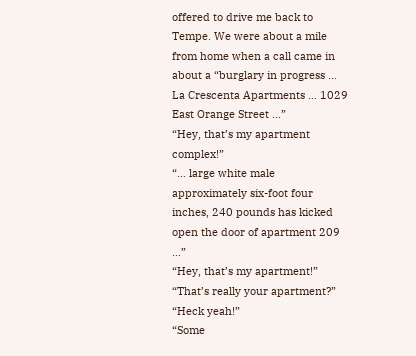offered to drive me back to Tempe. We were about a mile from home when a call came in about a “burglary in progress … La Crescenta Apartments … 1029 East Orange Street ...”
“Hey, that’s my apartment complex!”
“… large white male approximately six-foot four inches, 240 pounds has kicked open the door of apartment 209 …”
“Hey, that’s my apartment!”
“That’s really your apartment?”
“Heck yeah!”
“Some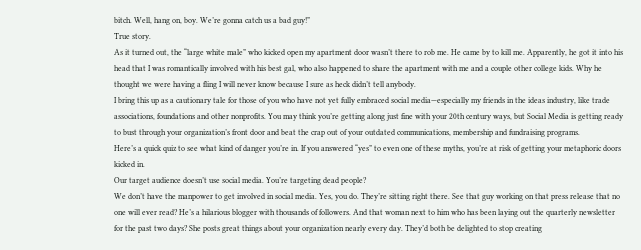bitch. Well, hang on, boy. We’re gonna catch us a bad guy!”
True story.
As it turned out, the “large white male” who kicked open my apartment door wasn’t there to rob me. He came by to kill me. Apparently, he got it into his head that I was romantically involved with his best gal, who also happened to share the apartment with me and a couple other college kids. Why he thought we were having a fling I will never know because I sure as heck didn’t tell anybody.
I bring this up as a cautionary tale for those of you who have not yet fully embraced social media—especially my friends in the ideas industry, like trade associations, foundations and other nonprofits. You may think you’re getting along just fine with your 20th century ways, but Social Media is getting ready to bust through your organization’s front door and beat the crap out of your outdated communications, membership and fundraising programs.
Here’s a quick quiz to see what kind of danger you’re in. If you answered “yes” to even one of these myths, you’re at risk of getting your metaphoric doors kicked in.
Our target audience doesn’t use social media. You’re targeting dead people?
We don’t have the manpower to get involved in social media. Yes, you do. They’re sitting right there. See that guy working on that press release that no one will ever read? He’s a hilarious blogger with thousands of followers. And that woman next to him who has been laying out the quarterly newsletter for the past two days? She posts great things about your organization nearly every day. They’d both be delighted to stop creating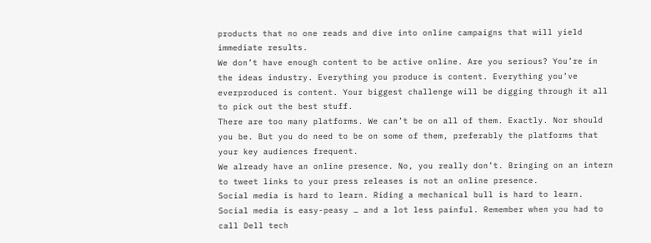products that no one reads and dive into online campaigns that will yield immediate results.
We don’t have enough content to be active online. Are you serious? You’re in the ideas industry. Everything you produce is content. Everything you’ve everproduced is content. Your biggest challenge will be digging through it all to pick out the best stuff.
There are too many platforms. We can’t be on all of them. Exactly. Nor should you be. But you do need to be on some of them, preferably the platforms that your key audiences frequent.
We already have an online presence. No, you really don’t. Bringing on an intern to tweet links to your press releases is not an online presence.
Social media is hard to learn. Riding a mechanical bull is hard to learn. Social media is easy-peasy … and a lot less painful. Remember when you had to call Dell tech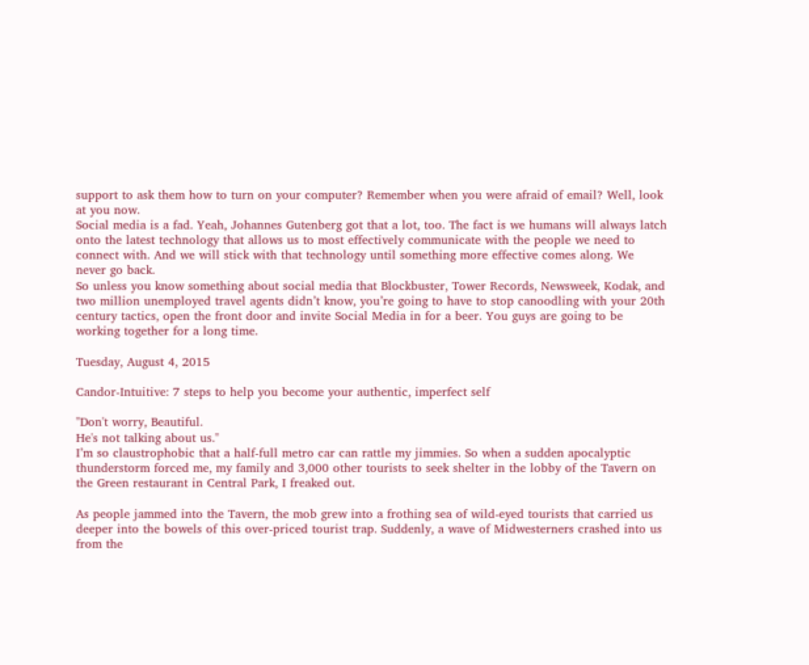support to ask them how to turn on your computer? Remember when you were afraid of email? Well, look at you now.
Social media is a fad. Yeah, Johannes Gutenberg got that a lot, too. The fact is we humans will always latch onto the latest technology that allows us to most effectively communicate with the people we need to connect with. And we will stick with that technology until something more effective comes along. We never go back.
So unless you know something about social media that Blockbuster, Tower Records, Newsweek, Kodak, and two million unemployed travel agents didn’t know, you’re going to have to stop canoodling with your 20th century tactics, open the front door and invite Social Media in for a beer. You guys are going to be working together for a long time.

Tuesday, August 4, 2015

Candor-Intuitive: 7 steps to help you become your authentic, imperfect self

"Don't worry, Beautiful.
He's not talking about us."
I’m so claustrophobic that a half-full metro car can rattle my jimmies. So when a sudden apocalyptic thunderstorm forced me, my family and 3,000 other tourists to seek shelter in the lobby of the Tavern on the Green restaurant in Central Park, I freaked out.

As people jammed into the Tavern, the mob grew into a frothing sea of wild-eyed tourists that carried us deeper into the bowels of this over-priced tourist trap. Suddenly, a wave of Midwesterners crashed into us from the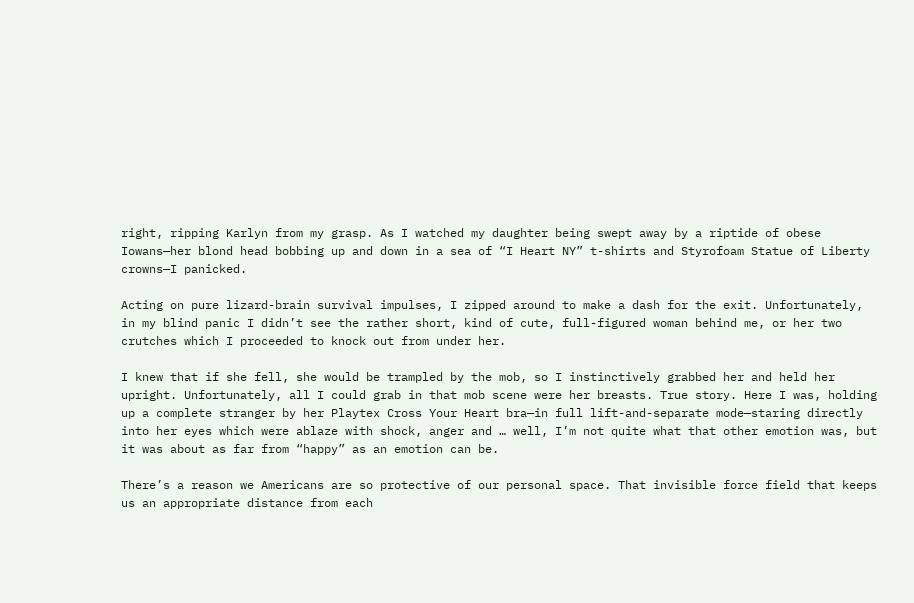right, ripping Karlyn from my grasp. As I watched my daughter being swept away by a riptide of obese Iowans—her blond head bobbing up and down in a sea of “I Heart NY” t-shirts and Styrofoam Statue of Liberty crowns—I panicked.

Acting on pure lizard-brain survival impulses, I zipped around to make a dash for the exit. Unfortunately, in my blind panic I didn’t see the rather short, kind of cute, full-figured woman behind me, or her two crutches which I proceeded to knock out from under her.

I knew that if she fell, she would be trampled by the mob, so I instinctively grabbed her and held her upright. Unfortunately, all I could grab in that mob scene were her breasts. True story. Here I was, holding up a complete stranger by her Playtex Cross Your Heart bra—in full lift-and-separate mode—staring directly into her eyes which were ablaze with shock, anger and … well, I’m not quite what that other emotion was, but it was about as far from “happy” as an emotion can be.

There’s a reason we Americans are so protective of our personal space. That invisible force field that keeps us an appropriate distance from each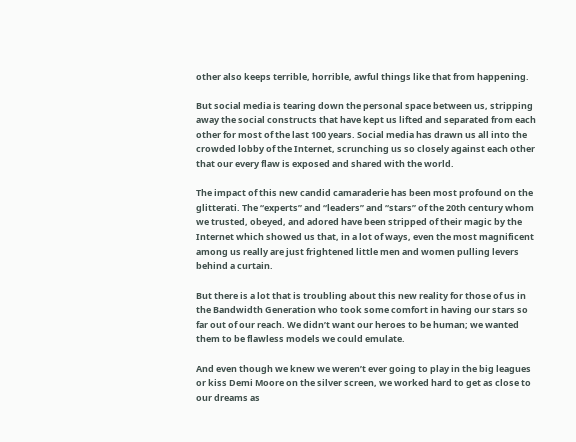other also keeps terrible, horrible, awful things like that from happening.

But social media is tearing down the personal space between us, stripping away the social constructs that have kept us lifted and separated from each other for most of the last 100 years. Social media has drawn us all into the crowded lobby of the Internet, scrunching us so closely against each other that our every flaw is exposed and shared with the world.

The impact of this new candid camaraderie has been most profound on the glitterati. The “experts” and “leaders” and “stars” of the 20th century whom we trusted, obeyed, and adored have been stripped of their magic by the Internet which showed us that, in a lot of ways, even the most magnificent among us really are just frightened little men and women pulling levers behind a curtain.

But there is a lot that is troubling about this new reality for those of us in the Bandwidth Generation who took some comfort in having our stars so far out of our reach. We didn’t want our heroes to be human; we wanted them to be flawless models we could emulate.

And even though we knew we weren’t ever going to play in the big leagues or kiss Demi Moore on the silver screen, we worked hard to get as close to our dreams as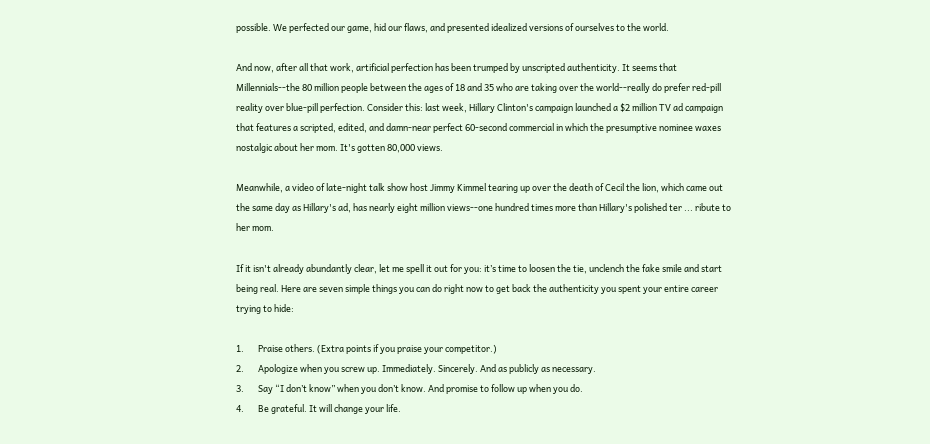possible. We perfected our game, hid our flaws, and presented idealized versions of ourselves to the world.

And now, after all that work, artificial perfection has been trumped by unscripted authenticity. It seems that Millennials--the 80 million people between the ages of 18 and 35 who are taking over the world--really do prefer red-pill reality over blue-pill perfection. Consider this: last week, Hillary Clinton's campaign launched a $2 million TV ad campaign that features a scripted, edited, and damn-near perfect 60-second commercial in which the presumptive nominee waxes nostalgic about her mom. It's gotten 80,000 views.

Meanwhile, a video of late-night talk show host Jimmy Kimmel tearing up over the death of Cecil the lion, which came out the same day as Hillary's ad, has nearly eight million views--one hundred times more than Hillary's polished ter ... ribute to her mom.

If it isn't already abundantly clear, let me spell it out for you: it’s time to loosen the tie, unclench the fake smile and start being real. Here are seven simple things you can do right now to get back the authenticity you spent your entire career trying to hide:

1.       Praise others. (Extra points if you praise your competitor.)
2.       Apologize when you screw up. Immediately. Sincerely. And as publicly as necessary.
3.       Say “I don’t know” when you don’t know. And promise to follow up when you do.
4.       Be grateful. It will change your life.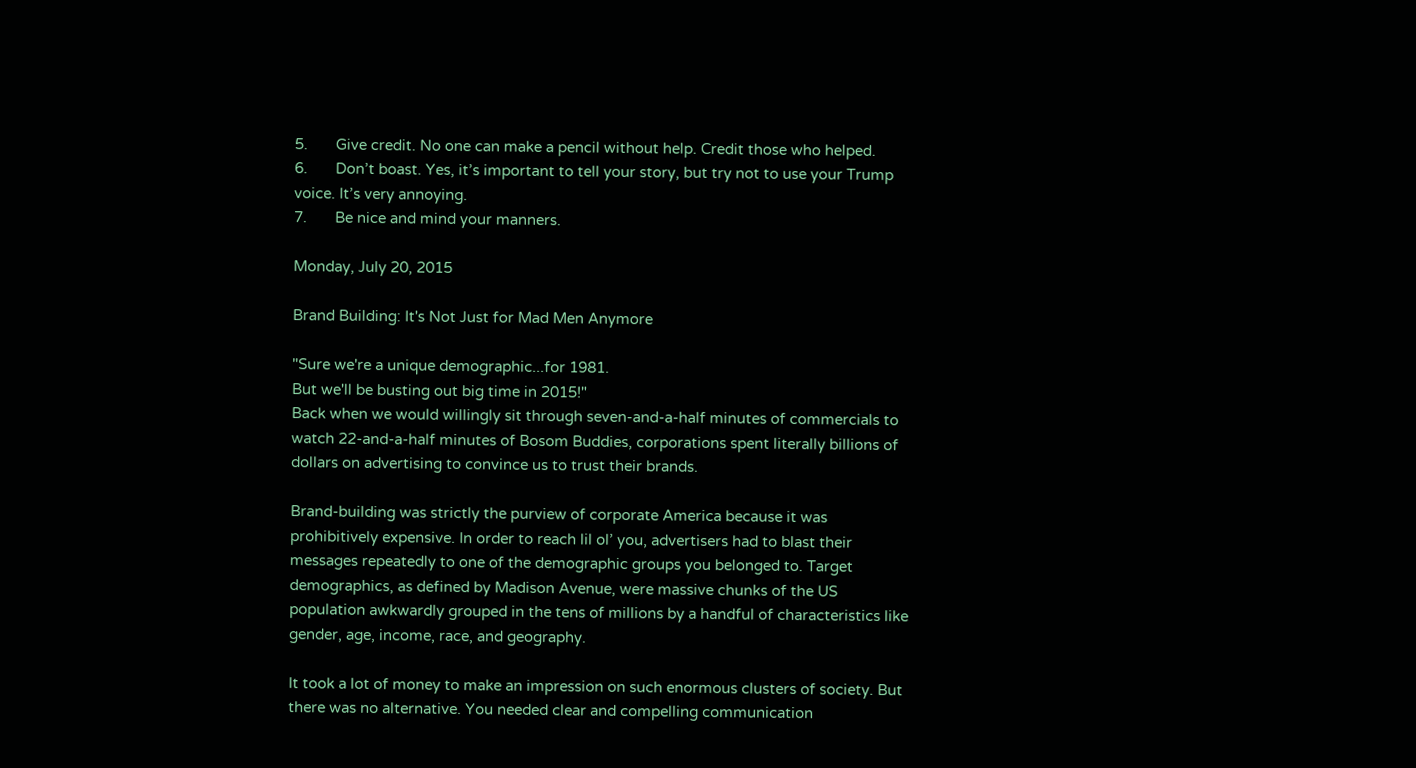5.       Give credit. No one can make a pencil without help. Credit those who helped.
6.       Don’t boast. Yes, it’s important to tell your story, but try not to use your Trump voice. It’s very annoying.
7.       Be nice and mind your manners.

Monday, July 20, 2015

Brand Building: It's Not Just for Mad Men Anymore

"Sure we're a unique demographic...for 1981.
But we'll be busting out big time in 2015!"
Back when we would willingly sit through seven-and-a-half minutes of commercials to watch 22-and-a-half minutes of Bosom Buddies, corporations spent literally billions of dollars on advertising to convince us to trust their brands.

Brand-building was strictly the purview of corporate America because it was prohibitively expensive. In order to reach lil ol’ you, advertisers had to blast their messages repeatedly to one of the demographic groups you belonged to. Target demographics, as defined by Madison Avenue, were massive chunks of the US population awkwardly grouped in the tens of millions by a handful of characteristics like gender, age, income, race, and geography.

It took a lot of money to make an impression on such enormous clusters of society. But there was no alternative. You needed clear and compelling communication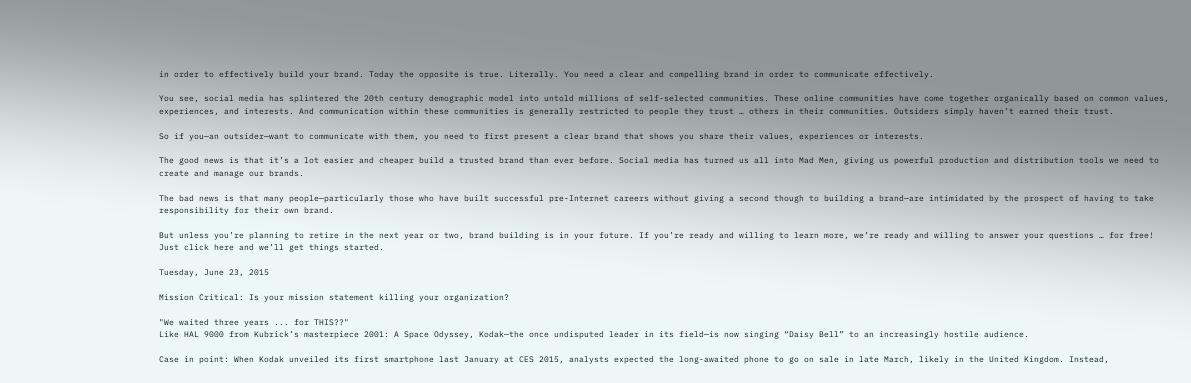in order to effectively build your brand. Today the opposite is true. Literally. You need a clear and compelling brand in order to communicate effectively.

You see, social media has splintered the 20th century demographic model into untold millions of self-selected communities. These online communities have come together organically based on common values, experiences, and interests. And communication within these communities is generally restricted to people they trust … others in their communities. Outsiders simply haven’t earned their trust.

So if you—an outsider—want to communicate with them, you need to first present a clear brand that shows you share their values, experiences or interests.

The good news is that it’s a lot easier and cheaper build a trusted brand than ever before. Social media has turned us all into Mad Men, giving us powerful production and distribution tools we need to create and manage our brands.

The bad news is that many people—particularly those who have built successful pre-Internet careers without giving a second though to building a brand—are intimidated by the prospect of having to take responsibility for their own brand.

But unless you’re planning to retire in the next year or two, brand building is in your future. If you’re ready and willing to learn more, we’re ready and willing to answer your questions … for free! Just click here and we’ll get things started.

Tuesday, June 23, 2015

Mission Critical: Is your mission statement killing your organization?

"We waited three years ... for THIS??"
Like HAL 9000 from Kubrick’s masterpiece 2001: A Space Odyssey, Kodak—the once undisputed leader in its field—is now singing “Daisy Bell” to an increasingly hostile audience.

Case in point: When Kodak unveiled its first smartphone last January at CES 2015, analysts expected the long-awaited phone to go on sale in late March, likely in the United Kingdom. Instead,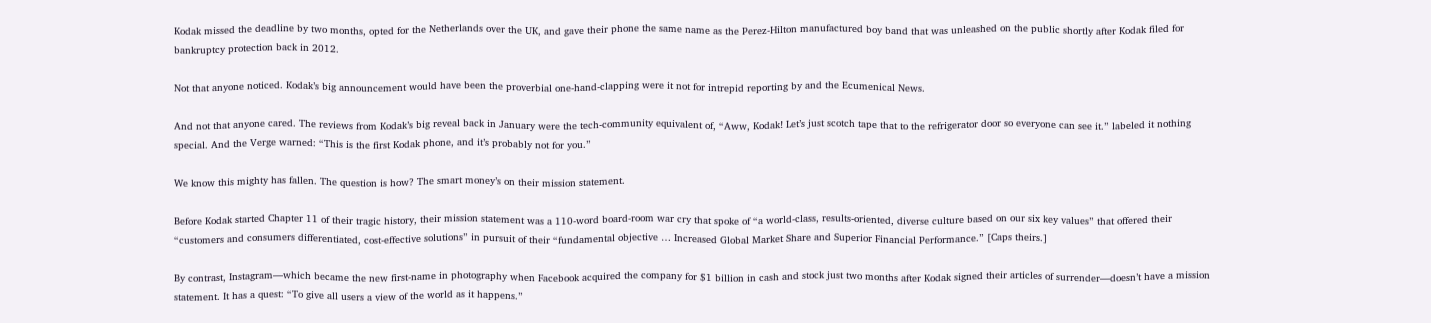Kodak missed the deadline by two months, opted for the Netherlands over the UK, and gave their phone the same name as the Perez-Hilton manufactured boy band that was unleashed on the public shortly after Kodak filed for bankruptcy protection back in 2012.

Not that anyone noticed. Kodak’s big announcement would have been the proverbial one-hand-clapping were it not for intrepid reporting by and the Ecumenical News.

And not that anyone cared. The reviews from Kodak’s big reveal back in January were the tech-community equivalent of, “Aww, Kodak! Let’s just scotch tape that to the refrigerator door so everyone can see it.” labeled it nothing special. And the Verge warned: “This is the first Kodak phone, and it’s probably not for you.”

We know this mighty has fallen. The question is how? The smart money’s on their mission statement.

Before Kodak started Chapter 11 of their tragic history, their mission statement was a 110-word board-room war cry that spoke of “a world-class, results-oriented, diverse culture based on our six key values” that offered their “customers and consumers differentiated, cost-effective solutions” in pursuit of their “fundamental objective … Increased Global Market Share and Superior Financial Performance.” [Caps theirs.]

By contrast, Instagram—which became the new first-name in photography when Facebook acquired the company for $1 billion in cash and stock just two months after Kodak signed their articles of surrender—doesn’t have a mission statement. It has a quest: “To give all users a view of the world as it happens.”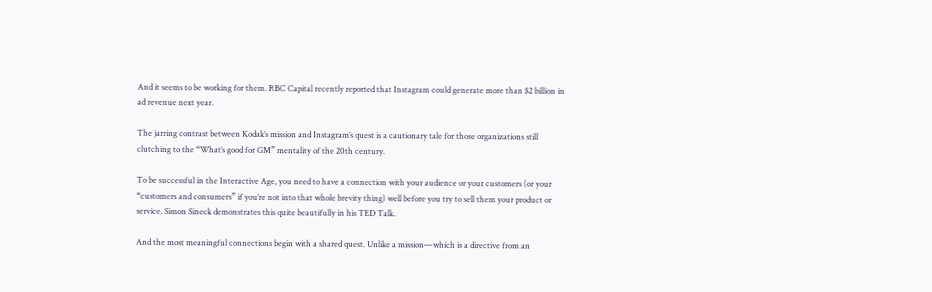And it seems to be working for them. RBC Capital recently reported that Instagram could generate more than $2 billion in ad revenue next year.

The jarring contrast between Kodak’s mission and Instagram’s quest is a cautionary tale for those organizations still clutching to the “What’s good for GM” mentality of the 20th century.

To be successful in the Interactive Age, you need to have a connection with your audience or your customers (or your “customers and consumers” if you’re not into that whole brevity thing) well before you try to sell them your product or service. Simon Sineck demonstrates this quite beautifully in his TED Talk.

And the most meaningful connections begin with a shared quest. Unlike a mission—which is a directive from an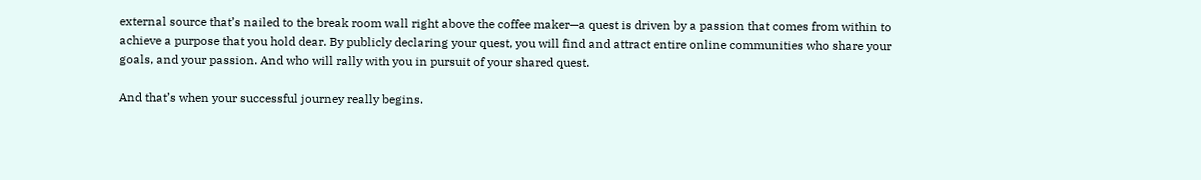external source that’s nailed to the break room wall right above the coffee maker—a quest is driven by a passion that comes from within to achieve a purpose that you hold dear. By publicly declaring your quest, you will find and attract entire online communities who share your goals, and your passion. And who will rally with you in pursuit of your shared quest.

And that’s when your successful journey really begins.